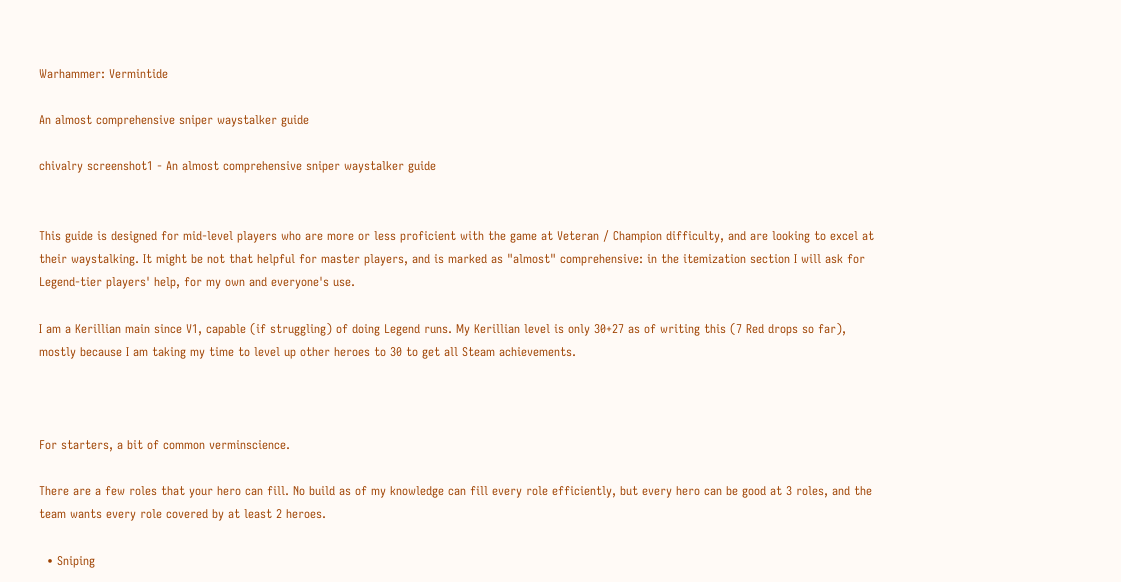Warhammer: Vermintide

An almost comprehensive sniper waystalker guide

chivalry screenshot1 - An almost comprehensive sniper waystalker guide


This guide is designed for mid-level players who are more or less proficient with the game at Veteran / Champion difficulty, and are looking to excel at their waystalking. It might be not that helpful for master players, and is marked as "almost" comprehensive: in the itemization section I will ask for Legend-tier players' help, for my own and everyone's use.

I am a Kerillian main since V1, capable (if struggling) of doing Legend runs. My Kerillian level is only 30+27 as of writing this (7 Red drops so far), mostly because I am taking my time to level up other heroes to 30 to get all Steam achievements.



For starters, a bit of common verminscience.

There are a few roles that your hero can fill. No build as of my knowledge can fill every role efficiently, but every hero can be good at 3 roles, and the team wants every role covered by at least 2 heroes.

  • Sniping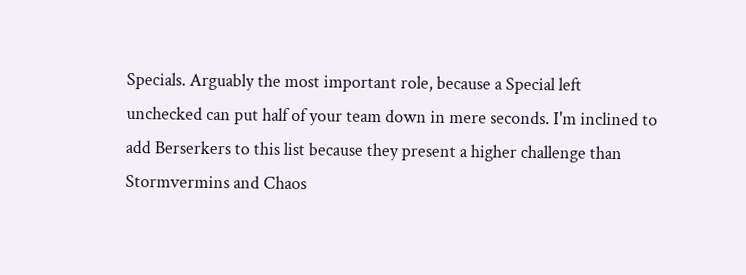Specials. Arguably the most important role, because a Special left unchecked can put half of your team down in mere seconds. I'm inclined to add Berserkers to this list because they present a higher challenge than Stormvermins and Chaos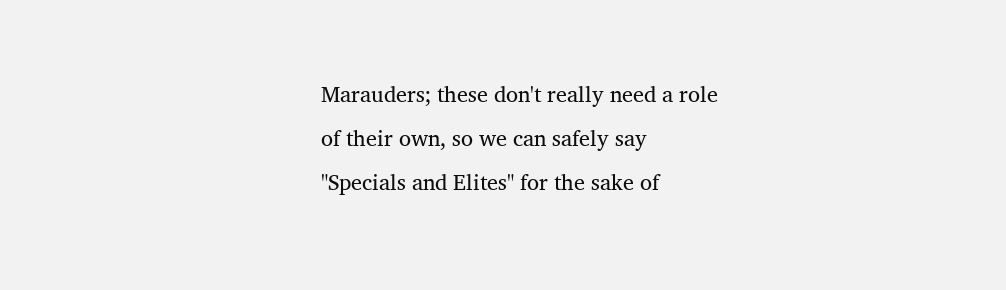Marauders; these don't really need a role of their own, so we can safely say "Specials and Elites" for the sake of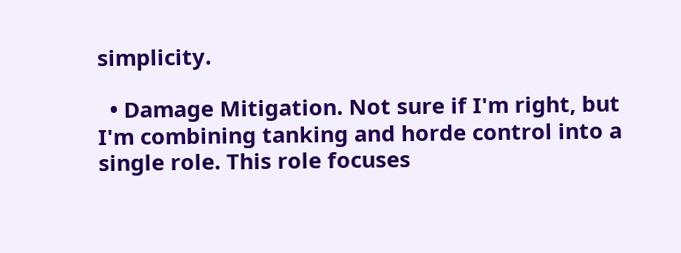simplicity.

  • Damage Mitigation. Not sure if I'm right, but I'm combining tanking and horde control into a single role. This role focuses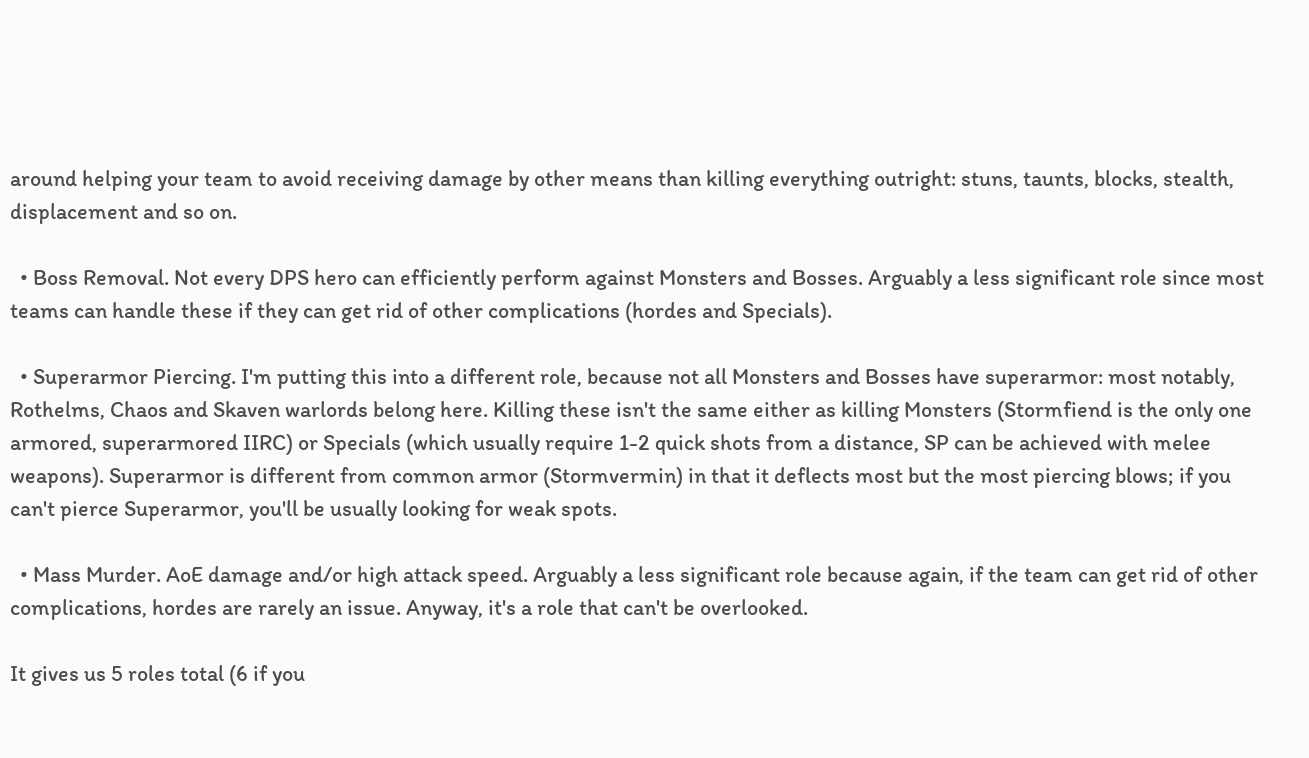around helping your team to avoid receiving damage by other means than killing everything outright: stuns, taunts, blocks, stealth, displacement and so on.

  • Boss Removal. Not every DPS hero can efficiently perform against Monsters and Bosses. Arguably a less significant role since most teams can handle these if they can get rid of other complications (hordes and Specials).

  • Superarmor Piercing. I'm putting this into a different role, because not all Monsters and Bosses have superarmor: most notably, Rothelms, Chaos and Skaven warlords belong here. Killing these isn't the same either as killing Monsters (Stormfiend is the only one armored, superarmored IIRC) or Specials (which usually require 1-2 quick shots from a distance, SP can be achieved with melee weapons). Superarmor is different from common armor (Stormvermin) in that it deflects most but the most piercing blows; if you can't pierce Superarmor, you'll be usually looking for weak spots.

  • Mass Murder. AoE damage and/or high attack speed. Arguably a less significant role because again, if the team can get rid of other complications, hordes are rarely an issue. Anyway, it's a role that can't be overlooked.

It gives us 5 roles total (6 if you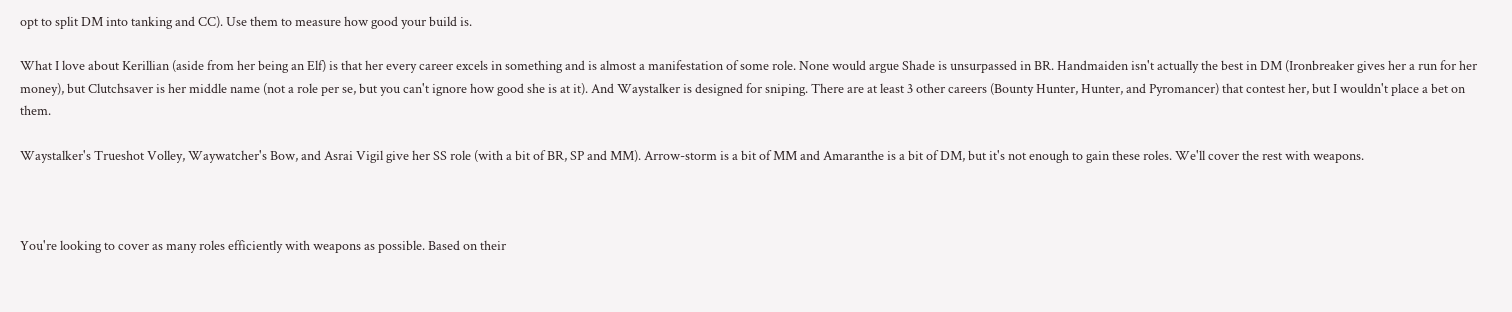opt to split DM into tanking and CC). Use them to measure how good your build is.

What I love about Kerillian (aside from her being an Elf) is that her every career excels in something and is almost a manifestation of some role. None would argue Shade is unsurpassed in BR. Handmaiden isn't actually the best in DM (Ironbreaker gives her a run for her money), but Clutchsaver is her middle name (not a role per se, but you can't ignore how good she is at it). And Waystalker is designed for sniping. There are at least 3 other careers (Bounty Hunter, Hunter, and Pyromancer) that contest her, but I wouldn't place a bet on them.

Waystalker's Trueshot Volley, Waywatcher's Bow, and Asrai Vigil give her SS role (with a bit of BR, SP and MM). Arrow-storm is a bit of MM and Amaranthe is a bit of DM, but it's not enough to gain these roles. We'll cover the rest with weapons.



You're looking to cover as many roles efficiently with weapons as possible. Based on their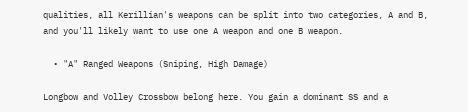qualities, all Kerillian's weapons can be split into two categories, A and B, and you'll likely want to use one A weapon and one B weapon.

  • "A" Ranged Weapons (Sniping, High Damage)

Longbow and Volley Crossbow belong here. You gain a dominant SS and a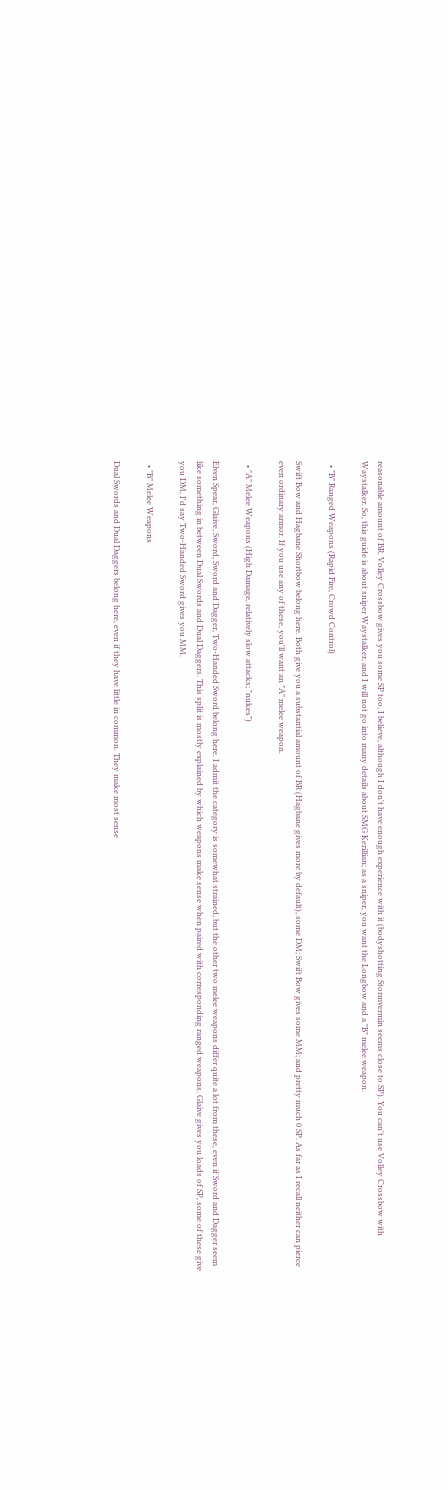reasonable amount of BR. Volley Crossbow gives you some SP too, I believe, although I don't have enough experience with it (bodyshotting Stormvermin seems close to SP). You can't use Volley Crossbow with Waystalker. So, this guide is about sniper Waystalker, and I will not go into many details about SMG Kerillian; as a sniper, you want the Longbow and a "B" melee weapon.

  • "B" Ranged Weapons (Rapid Fire, Crowd Control)

Swift Bow and Hagbane Shortbow belong here. Both give you a substantial amount of BR (Hagbane gives more by default), some DM; Swift Bow gives some MM; and pretty much 0 SP. As far as I recall neither can pierce even ordinary armor. If you use any of these, you'll want an "A" melee weapon.

  • "A" Melee Weapons (High Damage, relatively slow attacks; "nukes")

Elven Spear, Glaive, Sword, Sword and Dagger, Two-Handed Sword belong here. I admit the category is somewhat strained, but the other two melee weapons differ quite a lot from these, even if Sword and Dagger seem like something in between Dual Swords and Dual Daggers. This split is mostly explained by which weapons make sense when paired with corresponding ranged weapons. Glaive gives you loads of SP, some of these give you DM, I'd say Two-Handed Sword gives you MM.

  • "B" Melee Weapons

Dual Swords and Dual Daggers belong here, even if they have little in common. They make most sense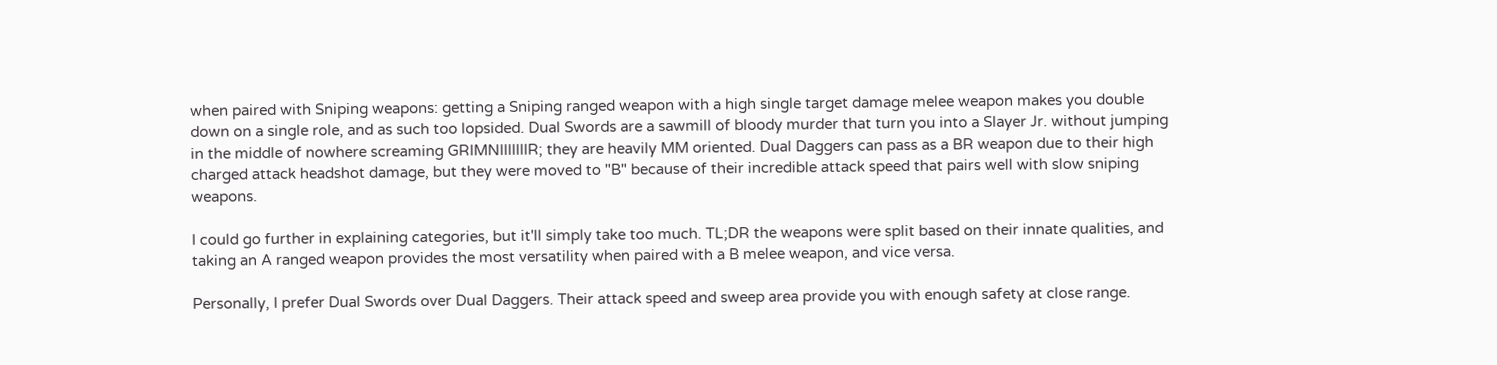when paired with Sniping weapons: getting a Sniping ranged weapon with a high single target damage melee weapon makes you double down on a single role, and as such too lopsided. Dual Swords are a sawmill of bloody murder that turn you into a Slayer Jr. without jumping in the middle of nowhere screaming GRIMNIIIIIIIR; they are heavily MM oriented. Dual Daggers can pass as a BR weapon due to their high charged attack headshot damage, but they were moved to "B" because of their incredible attack speed that pairs well with slow sniping weapons.

I could go further in explaining categories, but it'll simply take too much. TL;DR the weapons were split based on their innate qualities, and taking an A ranged weapon provides the most versatility when paired with a B melee weapon, and vice versa.

Personally, I prefer Dual Swords over Dual Daggers. Their attack speed and sweep area provide you with enough safety at close range.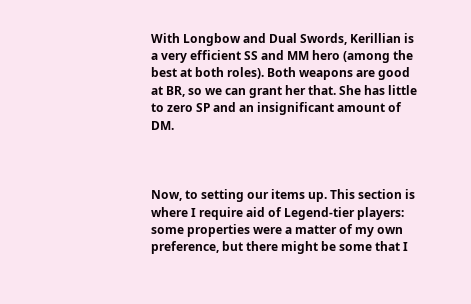With Longbow and Dual Swords, Kerillian is a very efficient SS and MM hero (among the best at both roles). Both weapons are good at BR, so we can grant her that. She has little to zero SP and an insignificant amount of DM.



Now, to setting our items up. This section is where I require aid of Legend-tier players: some properties were a matter of my own preference, but there might be some that I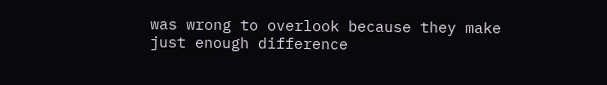was wrong to overlook because they make just enough difference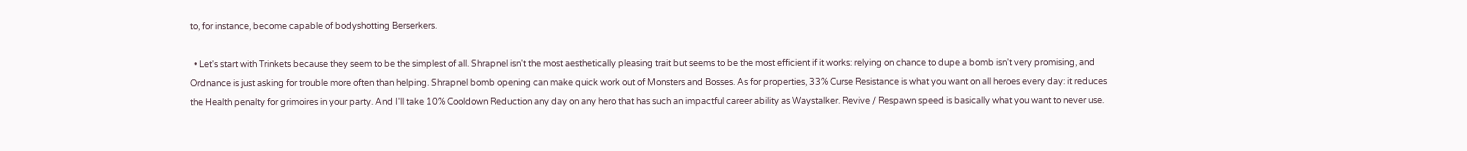to, for instance, become capable of bodyshotting Berserkers.

  • Let's start with Trinkets because they seem to be the simplest of all. Shrapnel isn't the most aesthetically pleasing trait but seems to be the most efficient if it works: relying on chance to dupe a bomb isn't very promising, and Ordnance is just asking for trouble more often than helping. Shrapnel bomb opening can make quick work out of Monsters and Bosses. As for properties, 33% Curse Resistance is what you want on all heroes every day: it reduces the Health penalty for grimoires in your party. And I'll take 10% Cooldown Reduction any day on any hero that has such an impactful career ability as Waystalker. Revive / Respawn speed is basically what you want to never use.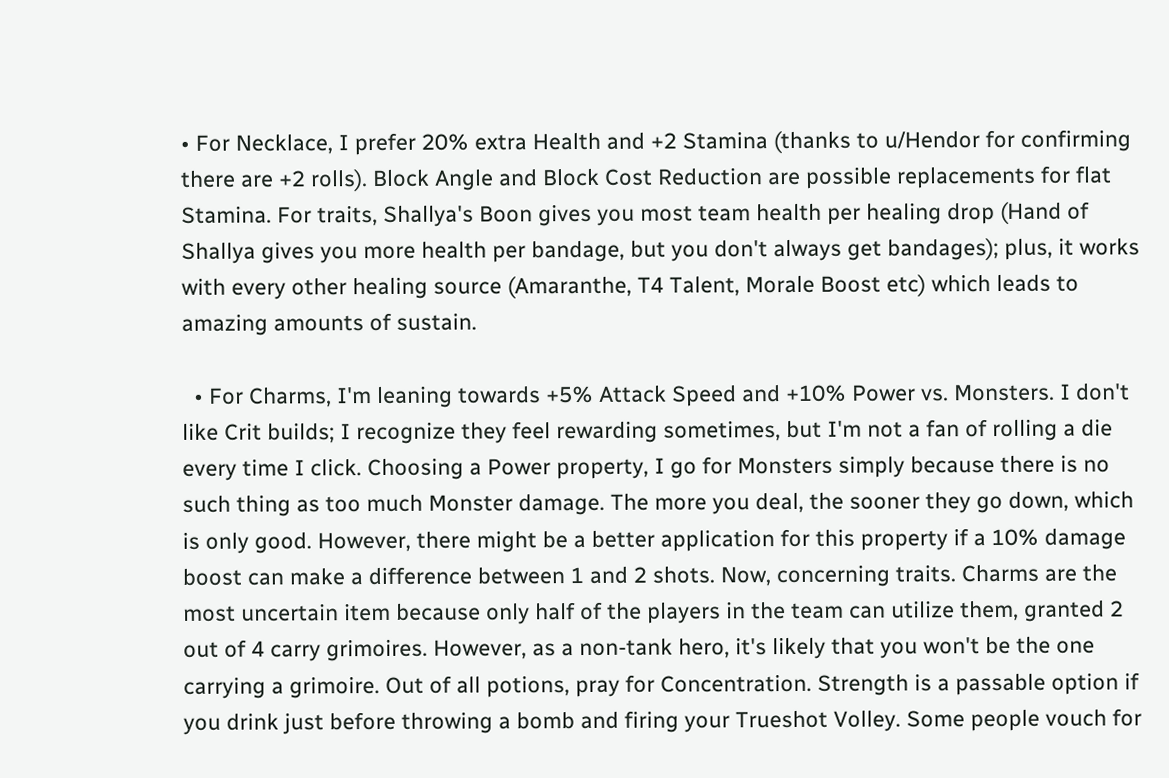• For Necklace, I prefer 20% extra Health and +2 Stamina (thanks to u/Hendor for confirming there are +2 rolls). Block Angle and Block Cost Reduction are possible replacements for flat Stamina. For traits, Shallya's Boon gives you most team health per healing drop (Hand of Shallya gives you more health per bandage, but you don't always get bandages); plus, it works with every other healing source (Amaranthe, T4 Talent, Morale Boost etc) which leads to amazing amounts of sustain.

  • For Charms, I'm leaning towards +5% Attack Speed and +10% Power vs. Monsters. I don't like Crit builds; I recognize they feel rewarding sometimes, but I'm not a fan of rolling a die every time I click. Choosing a Power property, I go for Monsters simply because there is no such thing as too much Monster damage. The more you deal, the sooner they go down, which is only good. However, there might be a better application for this property if a 10% damage boost can make a difference between 1 and 2 shots. Now, concerning traits. Charms are the most uncertain item because only half of the players in the team can utilize them, granted 2 out of 4 carry grimoires. However, as a non-tank hero, it's likely that you won't be the one carrying a grimoire. Out of all potions, pray for Concentration. Strength is a passable option if you drink just before throwing a bomb and firing your Trueshot Volley. Some people vouch for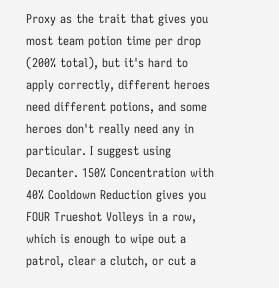Proxy as the trait that gives you most team potion time per drop (200% total), but it's hard to apply correctly, different heroes need different potions, and some heroes don't really need any in particular. I suggest using Decanter. 150% Concentration with 40% Cooldown Reduction gives you FOUR Trueshot Volleys in a row, which is enough to wipe out a patrol, clear a clutch, or cut a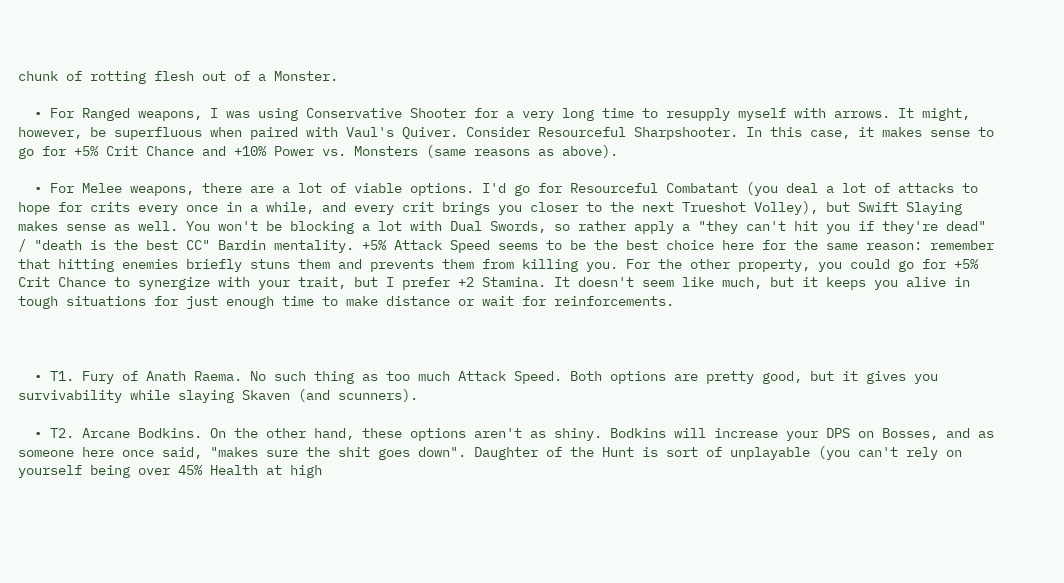chunk of rotting flesh out of a Monster.

  • For Ranged weapons, I was using Conservative Shooter for a very long time to resupply myself with arrows. It might, however, be superfluous when paired with Vaul's Quiver. Consider Resourceful Sharpshooter. In this case, it makes sense to go for +5% Crit Chance and +10% Power vs. Monsters (same reasons as above).

  • For Melee weapons, there are a lot of viable options. I'd go for Resourceful Combatant (you deal a lot of attacks to hope for crits every once in a while, and every crit brings you closer to the next Trueshot Volley), but Swift Slaying makes sense as well. You won't be blocking a lot with Dual Swords, so rather apply a "they can't hit you if they're dead" / "death is the best CC" Bardin mentality. +5% Attack Speed seems to be the best choice here for the same reason: remember that hitting enemies briefly stuns them and prevents them from killing you. For the other property, you could go for +5% Crit Chance to synergize with your trait, but I prefer +2 Stamina. It doesn't seem like much, but it keeps you alive in tough situations for just enough time to make distance or wait for reinforcements.



  • T1. Fury of Anath Raema. No such thing as too much Attack Speed. Both options are pretty good, but it gives you survivability while slaying Skaven (and scunners).

  • T2. Arcane Bodkins. On the other hand, these options aren't as shiny. Bodkins will increase your DPS on Bosses, and as someone here once said, "makes sure the shit goes down". Daughter of the Hunt is sort of unplayable (you can't rely on yourself being over 45% Health at high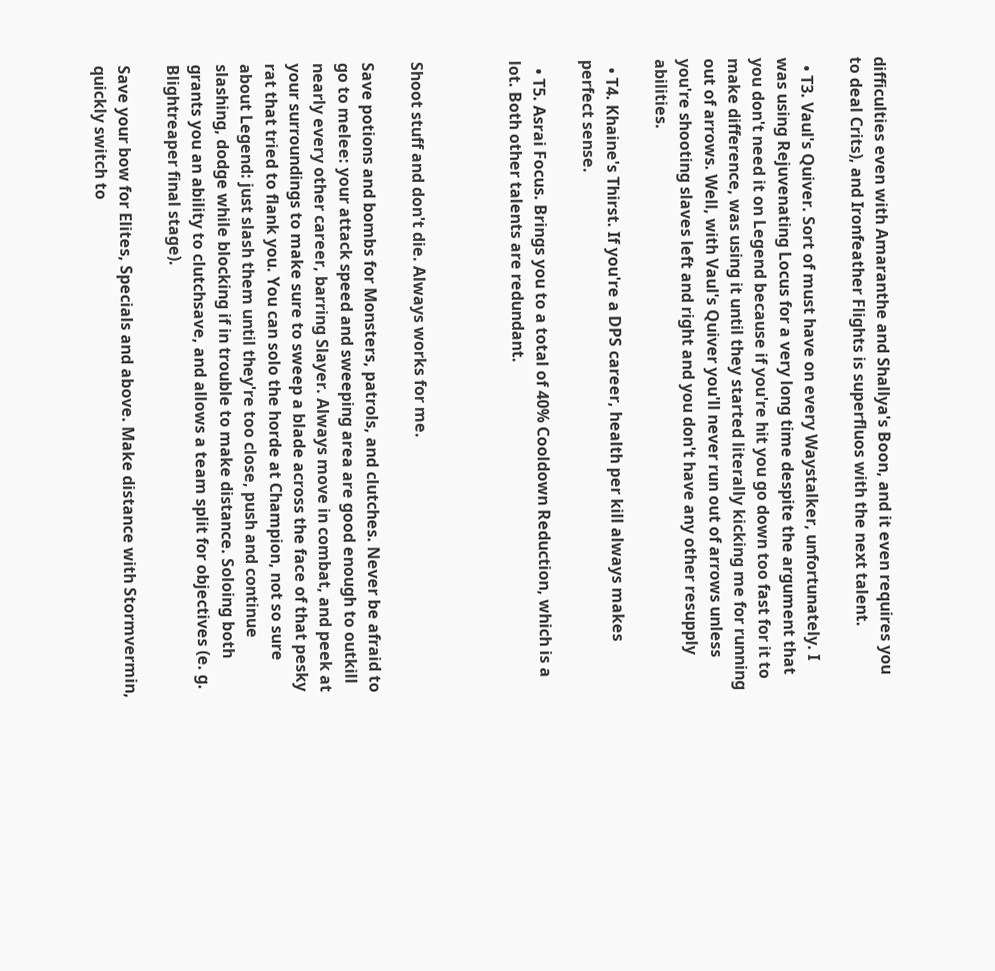difficulties even with Amaranthe and Shallya's Boon, and it even requires you to deal Crits), and Ironfeather Flights is superfluos with the next talent.

  • T3. Vaul's Quiver. Sort of must have on every Waystalker, unfortunately. I was using Rejuvenating Locus for a very long time despite the argument that you don't need it on Legend because if you're hit you go down too fast for it to make difference, was using it until they started literally kicking me for running out of arrows. Well, with Vaul's Quiver you'll never run out of arrows unless you're shooting slaves left and right and you don't have any other resupply abilities.

  • T4. Khaine's Thirst. If you're a DPS career, health per kill always makes perfect sense.

  • T5. Asrai Focus. Brings you to a total of 40% Cooldown Reduction, which is a lot. Both other talents are redundant.



Shoot stuff and don't die. Always works for me.

Save potions and bombs for Monsters, patrols, and clutches. Never be afraid to go to melee: your attack speed and sweeping area are good enough to outkill nearly every other career, barring Slayer. Always move in combat, and peek at your surroundings to make sure to sweep a blade across the face of that pesky rat that tried to flank you. You can solo the horde at Champion, not so sure about Legend: just slash them until they're too close, push and continue slashing, dodge while blocking if in trouble to make distance. Soloing both grants you an ability to clutchsave, and allows a team split for objectives (e. g. Blightreaper final stage).

Save your bow for Elites, Specials and above. Make distance with Stormvermin, quickly switch to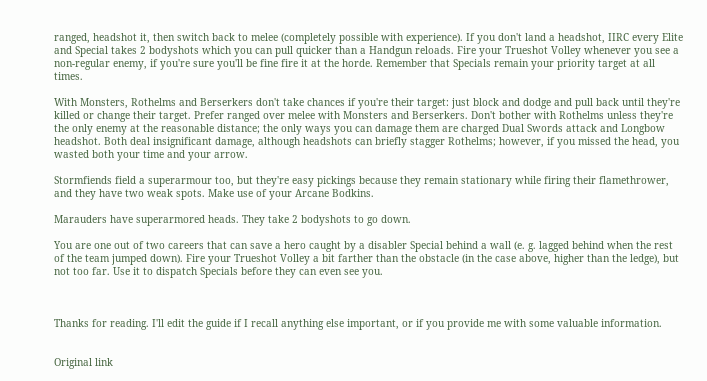ranged, headshot it, then switch back to melee (completely possible with experience). If you don't land a headshot, IIRC every Elite and Special takes 2 bodyshots which you can pull quicker than a Handgun reloads. Fire your Trueshot Volley whenever you see a non-regular enemy, if you're sure you'll be fine fire it at the horde. Remember that Specials remain your priority target at all times.

With Monsters, Rothelms and Berserkers don't take chances if you're their target: just block and dodge and pull back until they're killed or change their target. Prefer ranged over melee with Monsters and Berserkers. Don't bother with Rothelms unless they're the only enemy at the reasonable distance; the only ways you can damage them are charged Dual Swords attack and Longbow headshot. Both deal insignificant damage, although headshots can briefly stagger Rothelms; however, if you missed the head, you wasted both your time and your arrow.

Stormfiends field a superarmour too, but they're easy pickings because they remain stationary while firing their flamethrower, and they have two weak spots. Make use of your Arcane Bodkins.

Marauders have superarmored heads. They take 2 bodyshots to go down.

You are one out of two careers that can save a hero caught by a disabler Special behind a wall (e. g. lagged behind when the rest of the team jumped down). Fire your Trueshot Volley a bit farther than the obstacle (in the case above, higher than the ledge), but not too far. Use it to dispatch Specials before they can even see you.



Thanks for reading. I'll edit the guide if I recall anything else important, or if you provide me with some valuable information.


Original link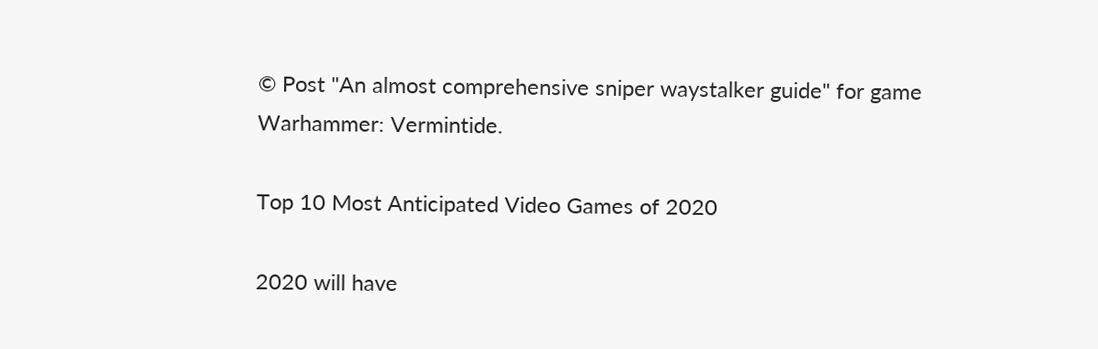© Post "An almost comprehensive sniper waystalker guide" for game Warhammer: Vermintide.

Top 10 Most Anticipated Video Games of 2020

2020 will have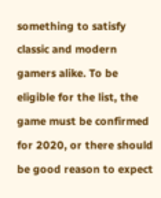something to satisfy classic and modern gamers alike. To be eligible for the list, the game must be confirmed for 2020, or there should be good reason to expect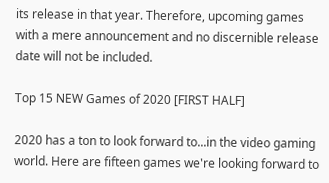its release in that year. Therefore, upcoming games with a mere announcement and no discernible release date will not be included.

Top 15 NEW Games of 2020 [FIRST HALF]

2020 has a ton to look forward to...in the video gaming world. Here are fifteen games we're looking forward to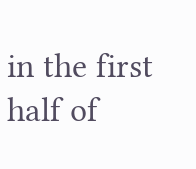in the first half of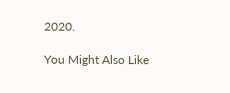2020.

You Might Also Like